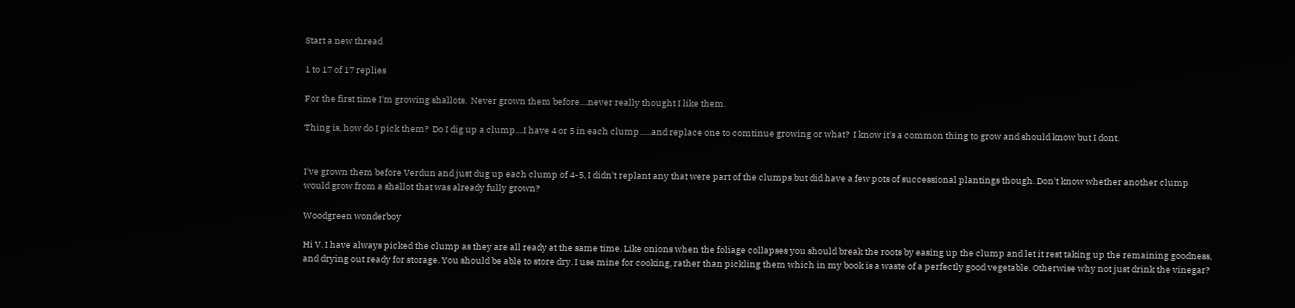Start a new thread

1 to 17 of 17 replies

For the first time I'm growing shallots.  Never grown them before....never really thought I like them.

Thing is, how do I pick them?  Do I dig up a clump....I have 4 or 5 in each clump......and replace one to comtinue growing or what?  I know it's a common thing to grow and should know but I dont.


I've grown them before Verdun and just dug up each clump of 4-5, I didn't replant any that were part of the clumps but did have a few pots of successional plantings though. Don't know whether another clump would grow from a shallot that was already fully grown?

Woodgreen wonderboy

Hi V. I have always picked the clump as they are all ready at the same time. Like onions when the foliage collapses you should break the roots by easing up the clump and let it rest taking up the remaining goodness, and drying out ready for storage. You should be able to store dry. I use mine for cooking, rather than pickling them which in my book is a waste of a perfectly good vegetable. Otherwise why not just drink the vinegar?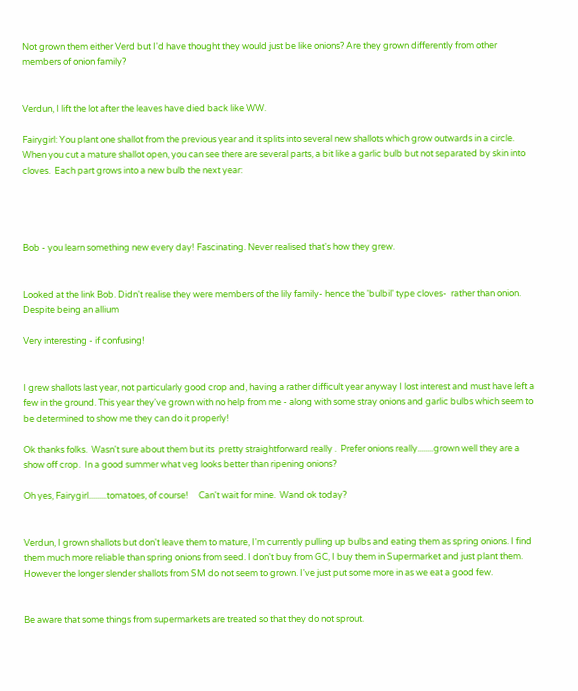Not grown them either Verd but I'd have thought they would just be like onions? Are they grown differently from other members of onion family?


Verdun, I lift the lot after the leaves have died back like WW.

Fairygirl: You plant one shallot from the previous year and it splits into several new shallots which grow outwards in a circle.  When you cut a mature shallot open, you can see there are several parts, a bit like a garlic bulb but not separated by skin into cloves.  Each part grows into a new bulb the next year:




Bob - you learn something new every day! Fascinating. Never realised that's how they grew.


Looked at the link Bob. Didn't realise they were members of the lily family- hence the 'bulbil' type cloves-  rather than onion. Despite being an allium

Very interesting - if confusing!


I grew shallots last year, not particularly good crop and, having a rather difficult year anyway I lost interest and must have left a few in the ground. This year they've grown with no help from me - along with some stray onions and garlic bulbs which seem to be determined to show me they can do it properly!

Ok thanks folks.  Wasn't sure about them but its  pretty straightforward really .  Prefer onions really........grown well they are a show off crop.  In a good summer what veg looks better than ripening onions?

Oh yes, Fairygirl.........tomatoes, of course!     Can't wait for mine.  Wand ok today?


Verdun, I grown shallots but don't leave them to mature, I'm currently pulling up bulbs and eating them as spring onions. I find them much more reliable than spring onions from seed. I don't buy from GC, I buy them in Supermarket and just plant them. However the longer slender shallots from SM do not seem to grown. I've just put some more in as we eat a good few.


Be aware that some things from supermarkets are treated so that they do not sprout.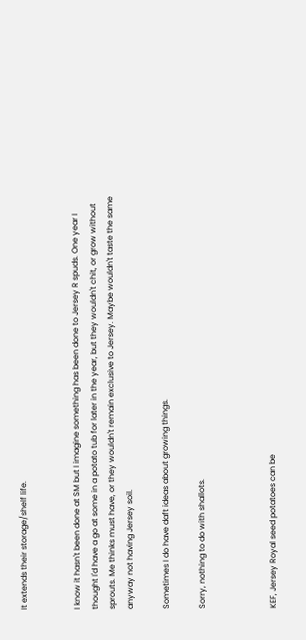It extends their storage/shelf life.


I know it hasn't been done at SM but I imagine something has been done to Jersey R spuds. One year I thought I'd have a go at some in a potato tub for later in the year, but they wouldn't chit, or grow without sprouts. Me thinks must have, or they wouldn't remain exclusive to Jersey. Maybe wouldn't taste the same anyway not having Jersey soil.

Sometimes I do have daft ideas about growing things.

Sorry, nothing to do with shallots.



KEF, Jersey Royal seed potatoes can be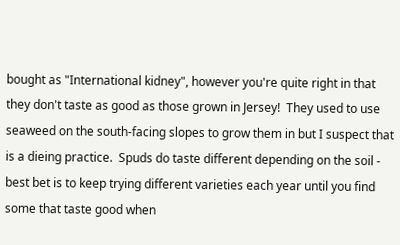bought as "International kidney", however you're quite right in that they don't taste as good as those grown in Jersey!  They used to use seaweed on the south-facing slopes to grow them in but I suspect that is a dieing practice.  Spuds do taste different depending on the soil - best bet is to keep trying different varieties each year until you find some that taste good when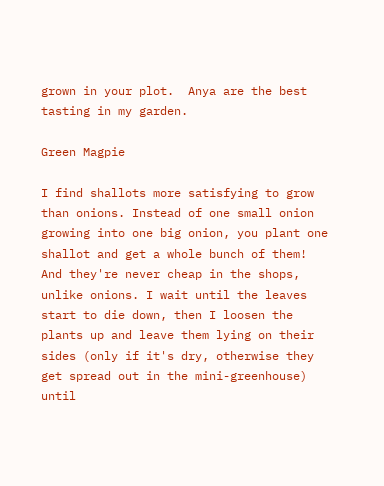grown in your plot.  Anya are the best tasting in my garden.

Green Magpie

I find shallots more satisfying to grow than onions. Instead of one small onion growing into one big onion, you plant one shallot and get a whole bunch of them! And they're never cheap in the shops, unlike onions. I wait until the leaves start to die down, then I loosen the plants up and leave them lying on their sides (only if it's dry, otherwise they get spread out in the mini-greenhouse) until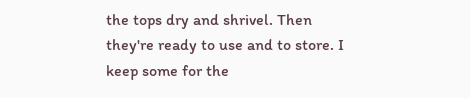the tops dry and shrivel. Then they're ready to use and to store. I keep some for the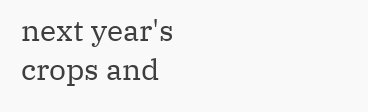next year's crops and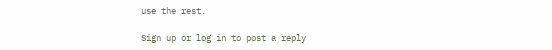use the rest.

Sign up or log in to post a reply